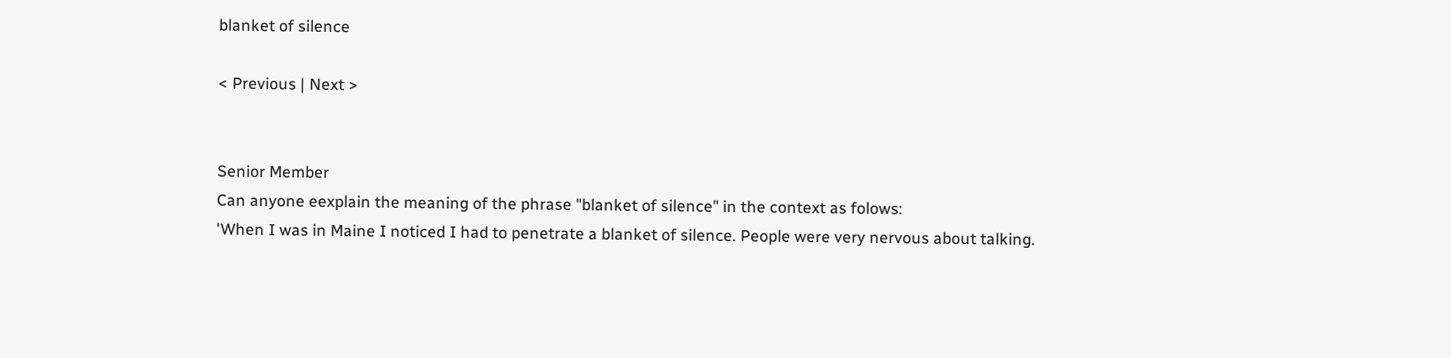blanket of silence

< Previous | Next >


Senior Member
Can anyone eexplain the meaning of the phrase "blanket of silence" in the context as folows:
'When I was in Maine I noticed I had to penetrate a blanket of silence. People were very nervous about talking.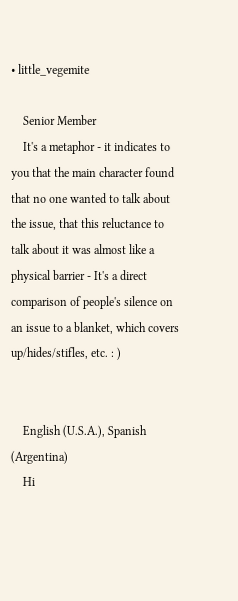• little_vegemite

    Senior Member
    It's a metaphor - it indicates to you that the main character found that no one wanted to talk about the issue, that this reluctance to talk about it was almost like a physical barrier - It's a direct comparison of people's silence on an issue to a blanket, which covers up/hides/stifles, etc. : )


    English (U.S.A.), Spanish (Argentina)
    Hi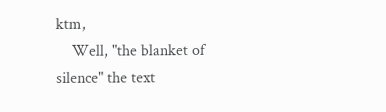ktm,
    Well, "the blanket of silence" the text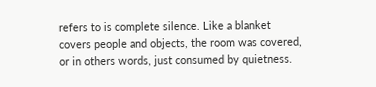refers to is complete silence. Like a blanket covers people and objects, the room was covered, or in others words, just consumed by quietness.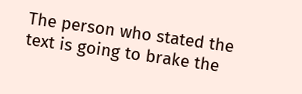The person who stated the text is going to brake the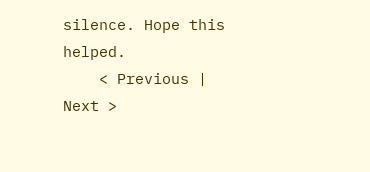silence. Hope this helped.
    < Previous | Next >